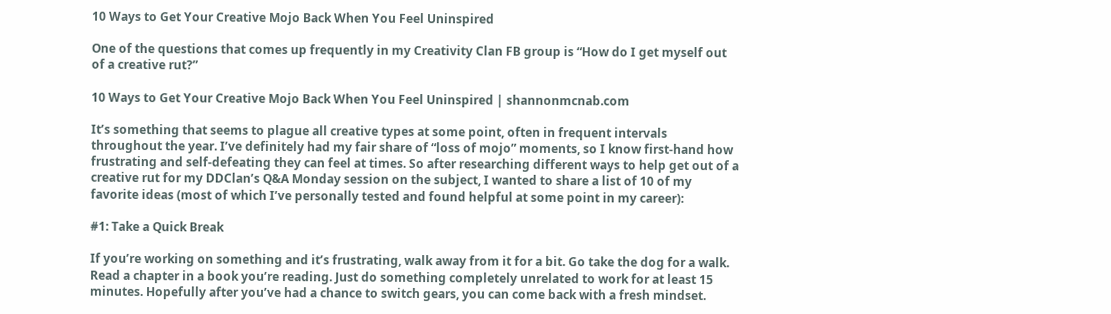10 Ways to Get Your Creative Mojo Back When You Feel Uninspired

One of the questions that comes up frequently in my Creativity Clan FB group is “How do I get myself out of a creative rut?”

10 Ways to Get Your Creative Mojo Back When You Feel Uninspired | shannonmcnab.com

It’s something that seems to plague all creative types at some point, often in frequent intervals throughout the year. I’ve definitely had my fair share of “loss of mojo” moments, so I know first-hand how frustrating and self-defeating they can feel at times. So after researching different ways to help get out of a creative rut for my DDClan’s Q&A Monday session on the subject, I wanted to share a list of 10 of my favorite ideas (most of which I’ve personally tested and found helpful at some point in my career):

#1: Take a Quick Break

If you’re working on something and it’s frustrating, walk away from it for a bit. Go take the dog for a walk. Read a chapter in a book you’re reading. Just do something completely unrelated to work for at least 15 minutes. Hopefully after you’ve had a chance to switch gears, you can come back with a fresh mindset.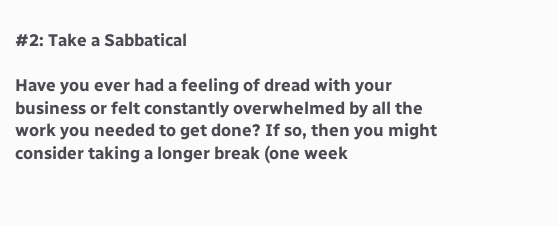#2: Take a Sabbatical

Have you ever had a feeling of dread with your business or felt constantly overwhelmed by all the work you needed to get done? If so, then you might consider taking a longer break (one week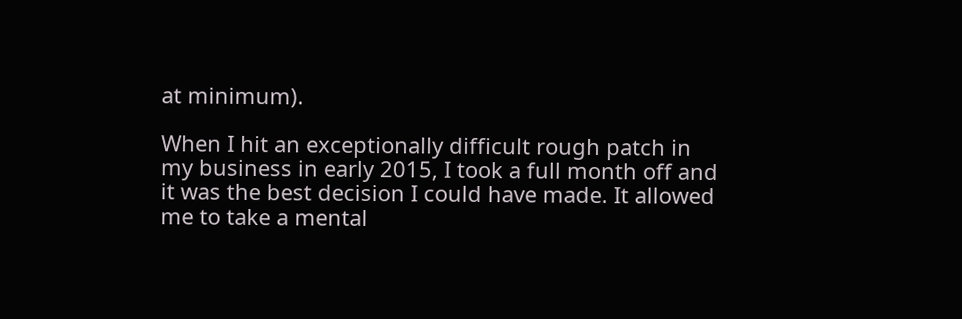at minimum).

When I hit an exceptionally difficult rough patch in my business in early 2015, I took a full month off and it was the best decision I could have made. It allowed me to take a mental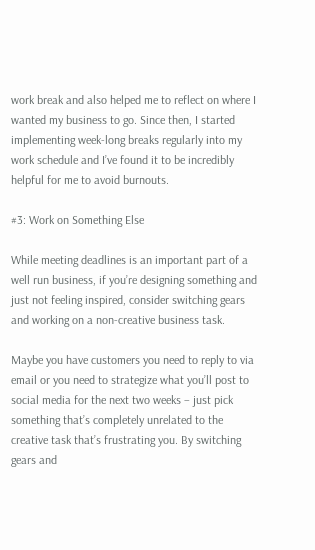work break and also helped me to reflect on where I wanted my business to go. Since then, I started implementing week-long breaks regularly into my work schedule and I’ve found it to be incredibly helpful for me to avoid burnouts.

#3: Work on Something Else

While meeting deadlines is an important part of a well run business, if you’re designing something and just not feeling inspired, consider switching gears and working on a non-creative business task.

Maybe you have customers you need to reply to via email or you need to strategize what you’ll post to social media for the next two weeks – just pick something that’s completely unrelated to the creative task that’s frustrating you. By switching gears and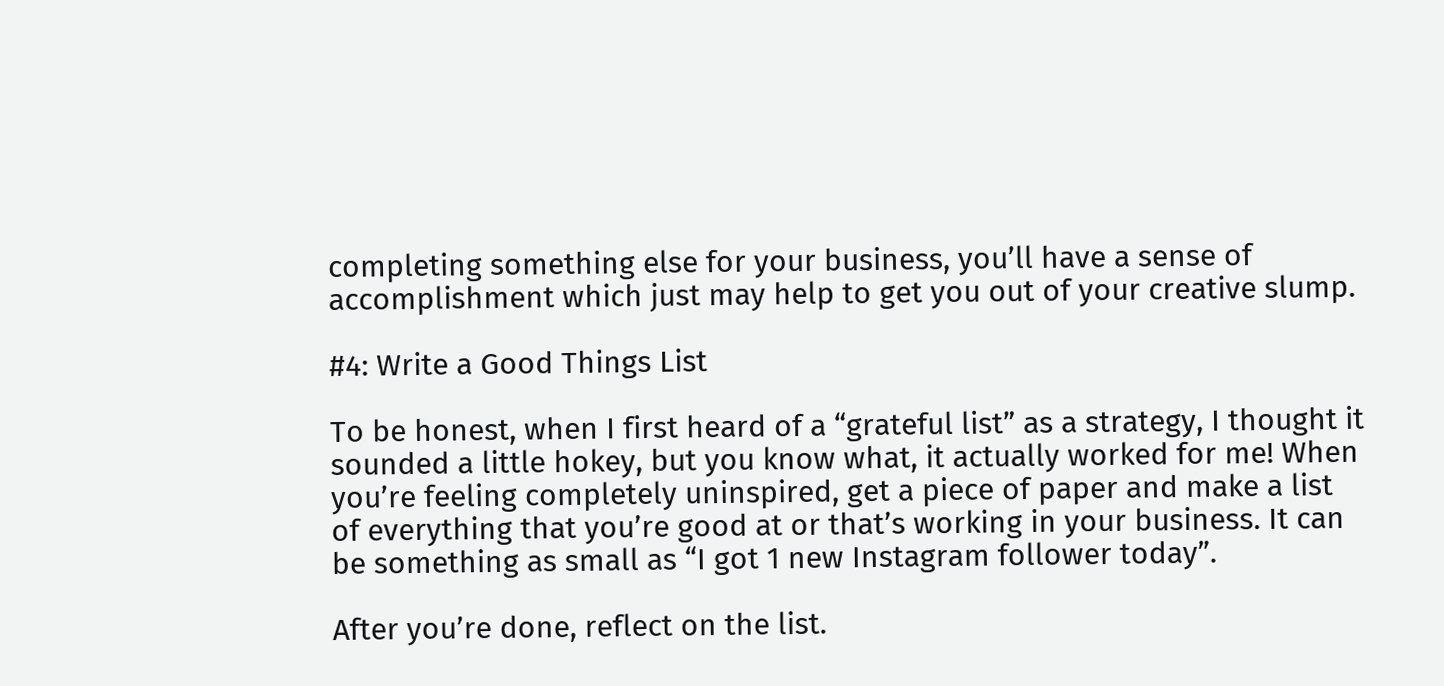completing something else for your business, you’ll have a sense of accomplishment which just may help to get you out of your creative slump.

#4: Write a Good Things List

To be honest, when I first heard of a “grateful list” as a strategy, I thought it sounded a little hokey, but you know what, it actually worked for me! When you’re feeling completely uninspired, get a piece of paper and make a list of everything that you’re good at or that’s working in your business. It can be something as small as “I got 1 new Instagram follower today”.

After you’re done, reflect on the list.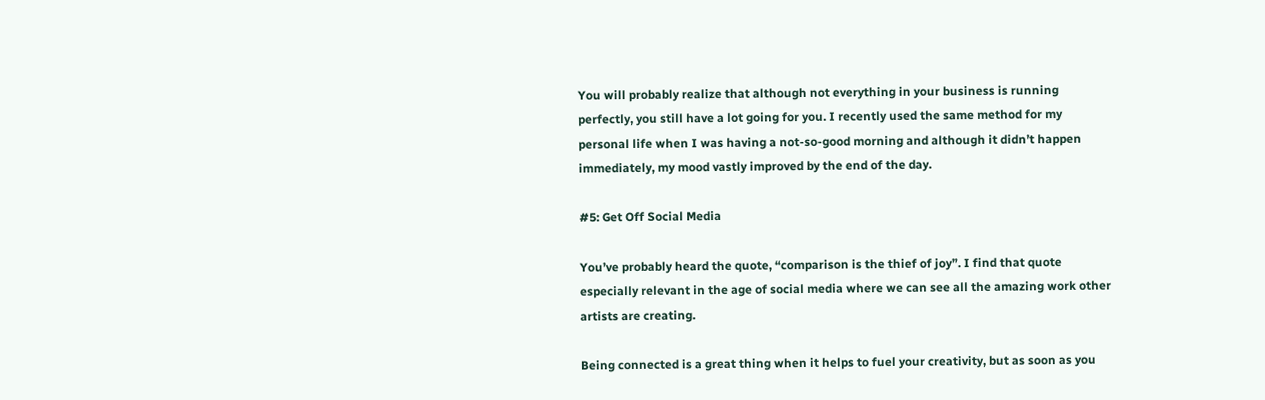You will probably realize that although not everything in your business is running perfectly, you still have a lot going for you. I recently used the same method for my personal life when I was having a not-so-good morning and although it didn’t happen immediately, my mood vastly improved by the end of the day.

#5: Get Off Social Media

You’ve probably heard the quote, “comparison is the thief of joy”. I find that quote especially relevant in the age of social media where we can see all the amazing work other artists are creating.

Being connected is a great thing when it helps to fuel your creativity, but as soon as you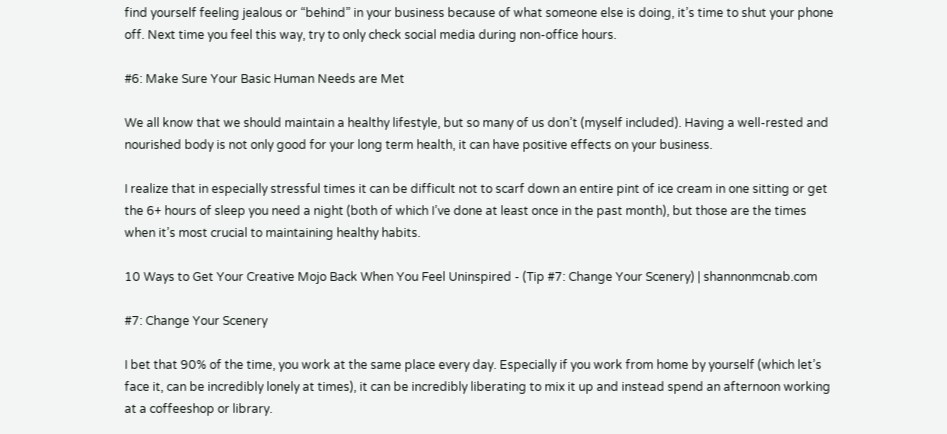find yourself feeling jealous or “behind” in your business because of what someone else is doing, it’s time to shut your phone off. Next time you feel this way, try to only check social media during non-office hours.

#6: Make Sure Your Basic Human Needs are Met

We all know that we should maintain a healthy lifestyle, but so many of us don’t (myself included). Having a well-rested and nourished body is not only good for your long term health, it can have positive effects on your business.

I realize that in especially stressful times it can be difficult not to scarf down an entire pint of ice cream in one sitting or get the 6+ hours of sleep you need a night (both of which I’ve done at least once in the past month), but those are the times when it’s most crucial to maintaining healthy habits.

10 Ways to Get Your Creative Mojo Back When You Feel Uninspired - (Tip #7: Change Your Scenery) | shannonmcnab.com

#7: Change Your Scenery

I bet that 90% of the time, you work at the same place every day. Especially if you work from home by yourself (which let’s face it, can be incredibly lonely at times), it can be incredibly liberating to mix it up and instead spend an afternoon working at a coffeeshop or library.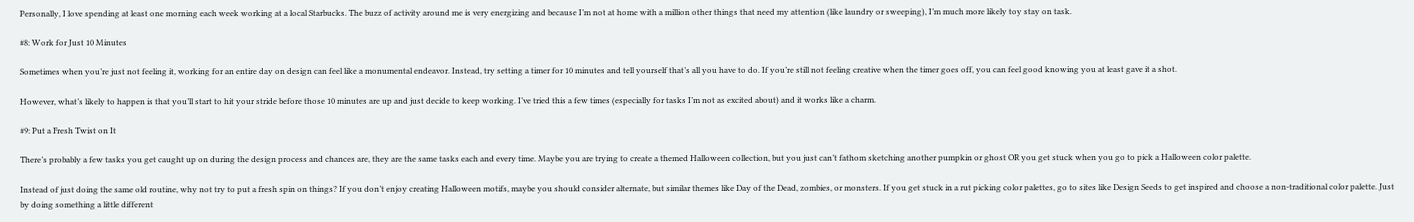Personally, I love spending at least one morning each week working at a local Starbucks. The buzz of activity around me is very energizing and because I’m not at home with a million other things that need my attention (like laundry or sweeping), I’m much more likely toy stay on task.

#8: Work for Just 10 Minutes

Sometimes when you’re just not feeling it, working for an entire day on design can feel like a monumental endeavor. Instead, try setting a timer for 10 minutes and tell yourself that’s all you have to do. If you’re still not feeling creative when the timer goes off, you can feel good knowing you at least gave it a shot.

However, what’s likely to happen is that you’ll start to hit your stride before those 10 minutes are up and just decide to keep working. I’ve tried this a few times (especially for tasks I’m not as excited about) and it works like a charm.

#9: Put a Fresh Twist on It

There’s probably a few tasks you get caught up on during the design process and chances are, they are the same tasks each and every time. Maybe you are trying to create a themed Halloween collection, but you just can’t fathom sketching another pumpkin or ghost OR you get stuck when you go to pick a Halloween color palette.

Instead of just doing the same old routine, why not try to put a fresh spin on things? If you don’t enjoy creating Halloween motifs, maybe you should consider alternate, but similar themes like Day of the Dead, zombies, or monsters. If you get stuck in a rut picking color palettes, go to sites like Design Seeds to get inspired and choose a non-traditional color palette. Just by doing something a little different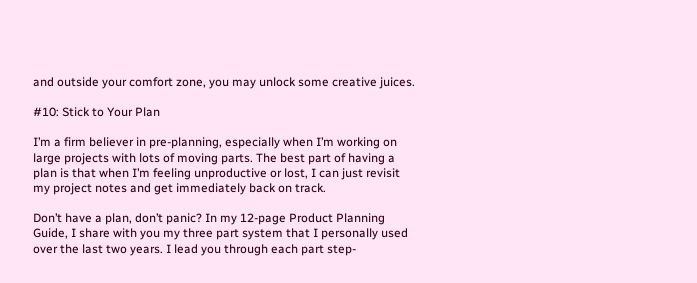and outside your comfort zone, you may unlock some creative juices.

#10: Stick to Your Plan

I’m a firm believer in pre-planning, especially when I’m working on large projects with lots of moving parts. The best part of having a plan is that when I’m feeling unproductive or lost, I can just revisit my project notes and get immediately back on track.

Don’t have a plan, don’t panic? In my 12-page Product Planning Guide, I share with you my three part system that I personally used over the last two years. I lead you through each part step-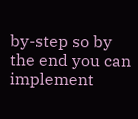by-step so by the end you can implement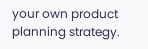your own product planning strategy.